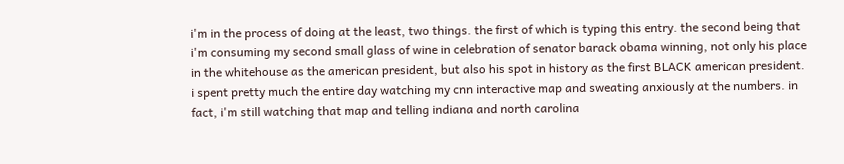i'm in the process of doing at the least, two things. the first of which is typing this entry. the second being that i'm consuming my second small glass of wine in celebration of senator barack obama winning, not only his place in the whitehouse as the american president, but also his spot in history as the first BLACK american president. i spent pretty much the entire day watching my cnn interactive map and sweating anxiously at the numbers. in fact, i'm still watching that map and telling indiana and north carolina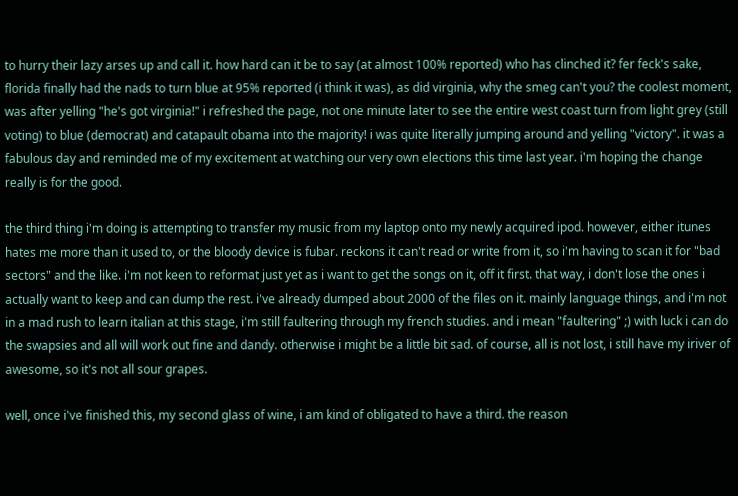to hurry their lazy arses up and call it. how hard can it be to say (at almost 100% reported) who has clinched it? fer feck's sake, florida finally had the nads to turn blue at 95% reported (i think it was), as did virginia, why the smeg can't you? the coolest moment, was after yelling "he's got virginia!" i refreshed the page, not one minute later to see the entire west coast turn from light grey (still voting) to blue (democrat) and catapault obama into the majority! i was quite literally jumping around and yelling "victory". it was a fabulous day and reminded me of my excitement at watching our very own elections this time last year. i'm hoping the change really is for the good.

the third thing i'm doing is attempting to transfer my music from my laptop onto my newly acquired ipod. however, either itunes hates me more than it used to, or the bloody device is fubar. reckons it can't read or write from it, so i'm having to scan it for "bad sectors" and the like. i'm not keen to reformat just yet as i want to get the songs on it, off it first. that way, i don't lose the ones i actually want to keep and can dump the rest. i've already dumped about 2000 of the files on it. mainly language things, and i'm not in a mad rush to learn italian at this stage, i'm still faultering through my french studies. and i mean "faultering" ;) with luck i can do the swapsies and all will work out fine and dandy. otherwise i might be a little bit sad. of course, all is not lost, i still have my iriver of awesome, so it's not all sour grapes.

well, once i've finished this, my second glass of wine, i am kind of obligated to have a third. the reason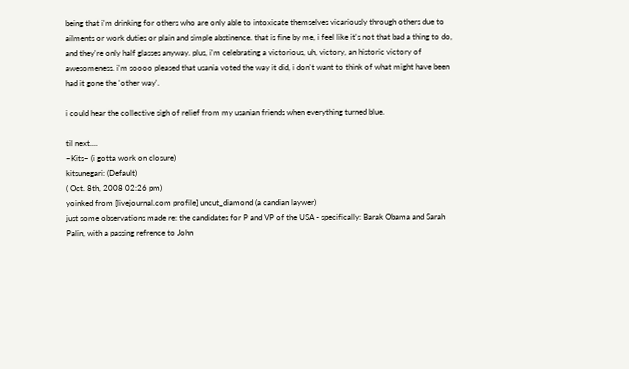being that i'm drinking for others who are only able to intoxicate themselves vicariously through others due to ailments or work duties or plain and simple abstinence. that is fine by me, i feel like it's not that bad a thing to do, and they're only half glasses anyway. plus, i'm celebrating a victorious, uh, victory, an historic victory of awesomeness. i'm soooo pleased that usania voted the way it did, i don't want to think of what might have been had it gone the 'other way'.

i could hear the collective sigh of relief from my usanian friends when everything turned blue.

til next....
~Kits~ (i gotta work on closure)
kitsunegari: (Default)
( Oct. 8th, 2008 02:26 pm)
yoinked from [livejournal.com profile] uncut_diamond (a candian laywer)
just some observations made re: the candidates for P and VP of the USA - specifically: Barak Obama and Sarah Palin, with a passing refrence to John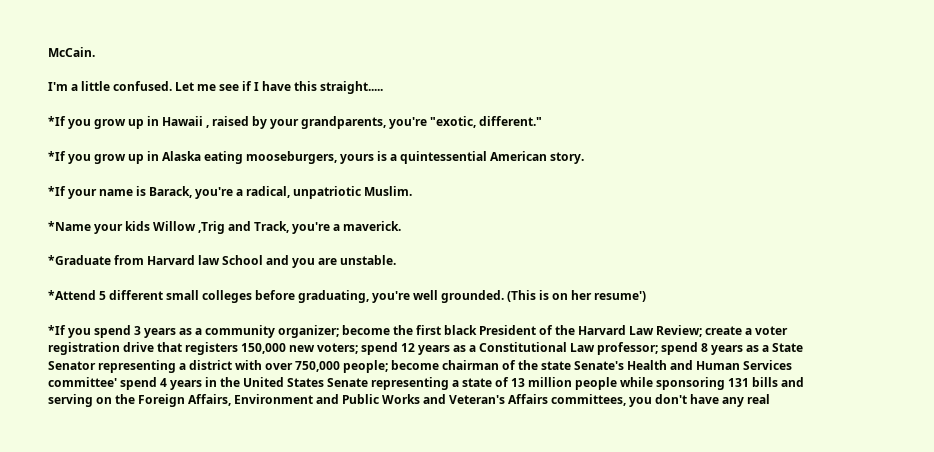McCain.

I'm a little confused. Let me see if I have this straight.....

*If you grow up in Hawaii , raised by your grandparents, you're "exotic, different."

*If you grow up in Alaska eating mooseburgers, yours is a quintessential American story.

*If your name is Barack, you're a radical, unpatriotic Muslim.

*Name your kids Willow ,Trig and Track, you're a maverick.

*Graduate from Harvard law School and you are unstable.

*Attend 5 different small colleges before graduating, you're well grounded. (This is on her resume')

*If you spend 3 years as a community organizer; become the first black President of the Harvard Law Review; create a voter
registration drive that registers 150,000 new voters; spend 12 years as a Constitutional Law professor; spend 8 years as a State Senator representing a district with over 750,000 people; become chairman of the state Senate's Health and Human Services committee' spend 4 years in the United States Senate representing a state of 13 million people while sponsoring 131 bills and serving on the Foreign Affairs, Environment and Public Works and Veteran's Affairs committees, you don't have any real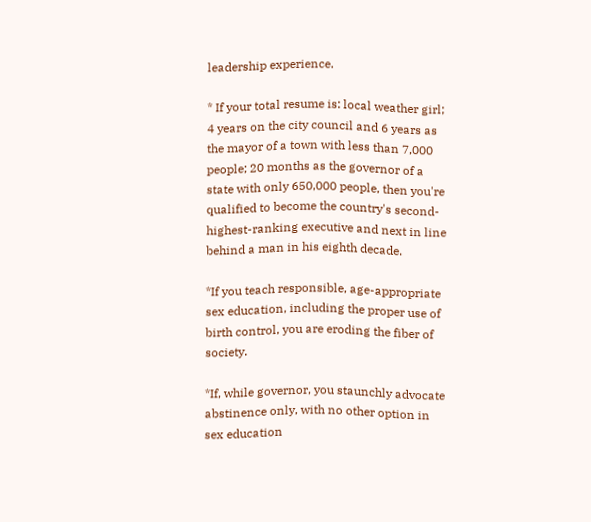leadership experience.

* If your total resume is: local weather girl; 4 years on the city council and 6 years as the mayor of a town with less than 7,000
people; 20 months as the governor of a state with only 650,000 people, then you're qualified to become the country's second-highest-ranking executive and next in line behind a man in his eighth decade.

*If you teach responsible, age-appropriate sex education, including the proper use of birth control, you are eroding the fiber of society.

*If, while governor, you staunchly advocate abstinence only, with no other option in sex education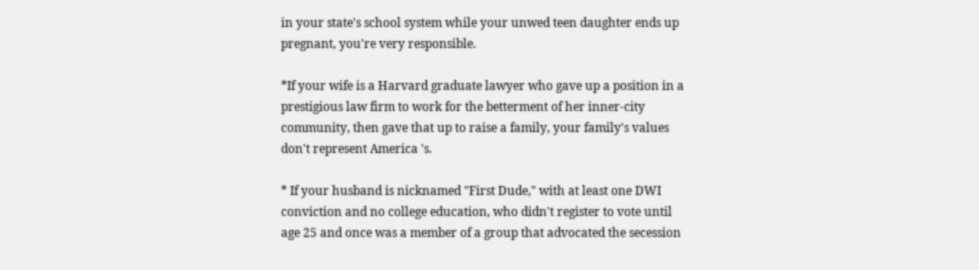in your state's school system while your unwed teen daughter ends up pregnant, you're very responsible.

*If your wife is a Harvard graduate lawyer who gave up a position in a prestigious law firm to work for the betterment of her inner-city community, then gave that up to raise a family, your family's values don't represent America 's.

* If your husband is nicknamed "First Dude," with at least one DWI conviction and no college education, who didn't register to vote until age 25 and once was a member of a group that advocated the secession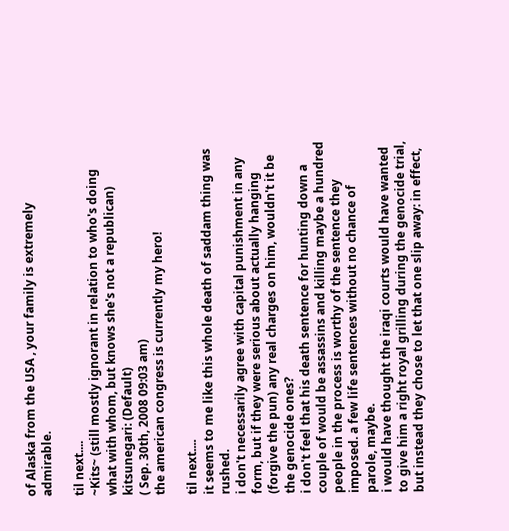of Alaska from the USA , your family is extremely admirable.

til next....
~Kits~ (still mostly ignorant in relation to who's doing what with whom, but knows she's not a republican)
kitsunegari: (Default)
( Sep. 30th, 2008 09:03 am)
the american congress is currently my hero!

til next....
it seems to me like this whole death of saddam thing was rushed.
i don't necessarily agree with capital punishment in any form, but if they were serious about actually hanging (forgive the pun) any real charges on him, wouldn't it be the genocide ones?
i don't feel that his death sentence for hunting down a couple of would be assassins and killing maybe a hundred people in the process is worthy of the sentence they imposed. a few life sentences without no chance of parole, maybe.
i would have thought the iraqi courts would have wanted to give him a right royal grilling during the genocide trial, but instead they chose to let that one slip away: in effect,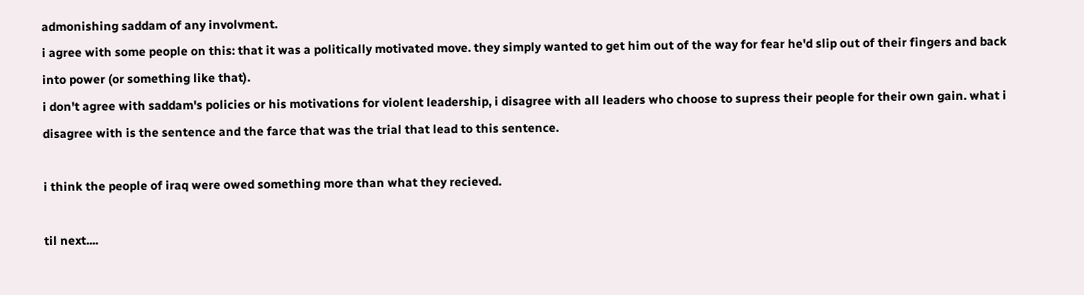admonishing saddam of any involvment.
i agree with some people on this: that it was a politically motivated move. they simply wanted to get him out of the way for fear he'd slip out of their fingers and back into power (or something like that).
i don't agree with saddam's policies or his motivations for violent leadership, i disagree with all leaders who choose to supress their people for their own gain. what i disagree with is the sentence and the farce that was the trial that lead to this sentence.

i think the people of iraq were owed something more than what they recieved.

til next....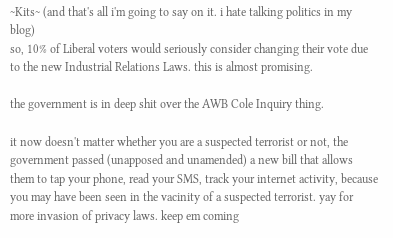~Kits~ (and that's all i'm going to say on it. i hate talking politics in my blog)
so, 10% of Liberal voters would seriously consider changing their vote due to the new Industrial Relations Laws. this is almost promising.

the government is in deep shit over the AWB Cole Inquiry thing.

it now doesn't matter whether you are a suspected terrorist or not, the government passed (unapposed and unamended) a new bill that allows them to tap your phone, read your SMS, track your internet activity, because you may have been seen in the vacinity of a suspected terrorist. yay for more invasion of privacy laws. keep em coming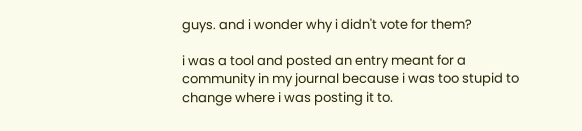guys. and i wonder why i didn't vote for them?

i was a tool and posted an entry meant for a community in my journal because i was too stupid to change where i was posting it to.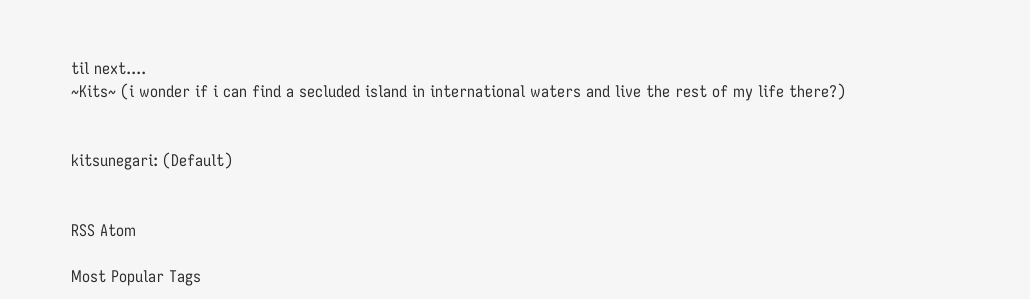til next....
~Kits~ (i wonder if i can find a secluded island in international waters and live the rest of my life there?)


kitsunegari: (Default)


RSS Atom

Most Popular Tags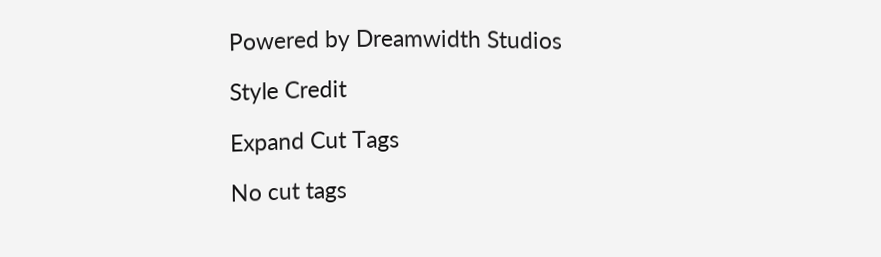Powered by Dreamwidth Studios

Style Credit

Expand Cut Tags

No cut tags